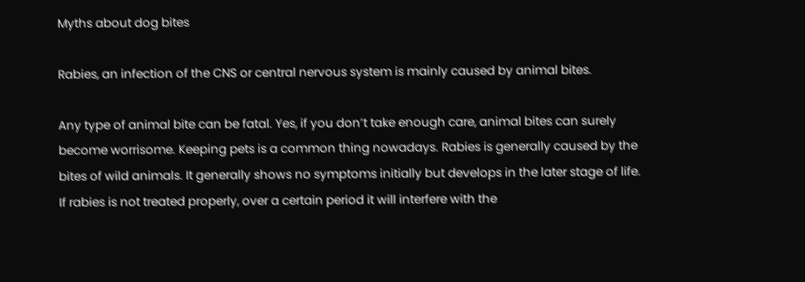Myths about dog bites

Rabies, an infection of the CNS or central nervous system is mainly caused by animal bites.

Any type of animal bite can be fatal. Yes, if you don’t take enough care, animal bites can surely become worrisome. Keeping pets is a common thing nowadays. Rabies is generally caused by the bites of wild animals. It generally shows no symptoms initially but develops in the later stage of life. If rabies is not treated properly, over a certain period it will interfere with the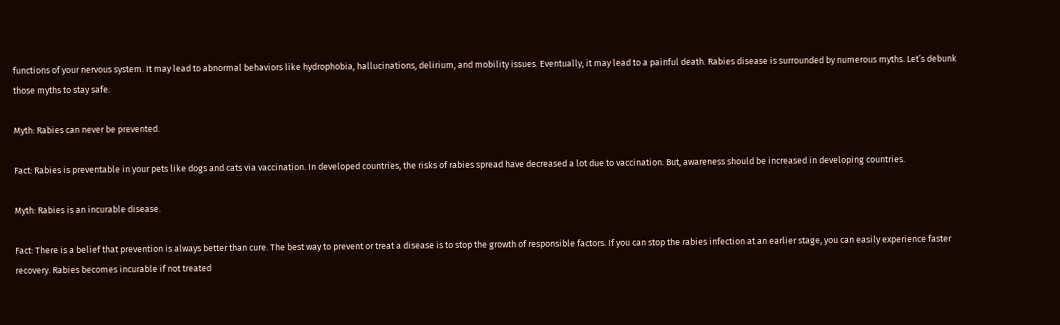functions of your nervous system. It may lead to abnormal behaviors like hydrophobia, hallucinations, delirium, and mobility issues. Eventually, it may lead to a painful death. Rabies disease is surrounded by numerous myths. Let’s debunk those myths to stay safe.

Myth: Rabies can never be prevented.

Fact: Rabies is preventable in your pets like dogs and cats via vaccination. In developed countries, the risks of rabies spread have decreased a lot due to vaccination. But, awareness should be increased in developing countries.

Myth: Rabies is an incurable disease.

Fact: There is a belief that prevention is always better than cure. The best way to prevent or treat a disease is to stop the growth of responsible factors. If you can stop the rabies infection at an earlier stage, you can easily experience faster recovery. Rabies becomes incurable if not treated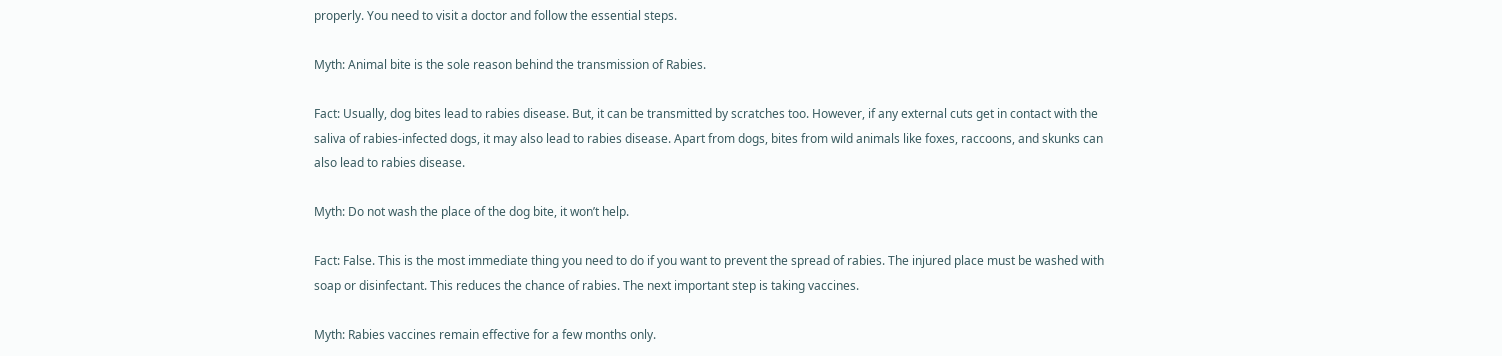properly. You need to visit a doctor and follow the essential steps.

Myth: Animal bite is the sole reason behind the transmission of Rabies.

Fact: Usually, dog bites lead to rabies disease. But, it can be transmitted by scratches too. However, if any external cuts get in contact with the saliva of rabies-infected dogs, it may also lead to rabies disease. Apart from dogs, bites from wild animals like foxes, raccoons, and skunks can also lead to rabies disease.

Myth: Do not wash the place of the dog bite, it won’t help.

Fact: False. This is the most immediate thing you need to do if you want to prevent the spread of rabies. The injured place must be washed with soap or disinfectant. This reduces the chance of rabies. The next important step is taking vaccines.

Myth: Rabies vaccines remain effective for a few months only.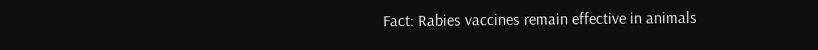Fact: Rabies vaccines remain effective in animals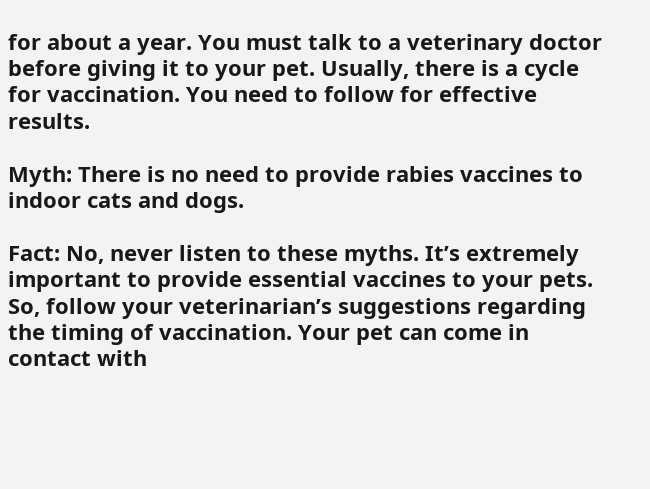for about a year. You must talk to a veterinary doctor before giving it to your pet. Usually, there is a cycle for vaccination. You need to follow for effective results.

Myth: There is no need to provide rabies vaccines to indoor cats and dogs.

Fact: No, never listen to these myths. It’s extremely important to provide essential vaccines to your pets. So, follow your veterinarian’s suggestions regarding the timing of vaccination. Your pet can come in contact with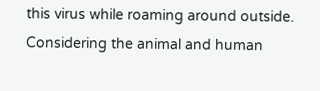this virus while roaming around outside. Considering the animal and human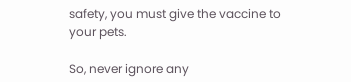safety, you must give the vaccine to your pets.

So, never ignore any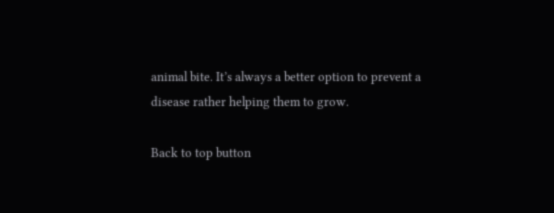animal bite. It’s always a better option to prevent a disease rather helping them to grow.

Back to top button